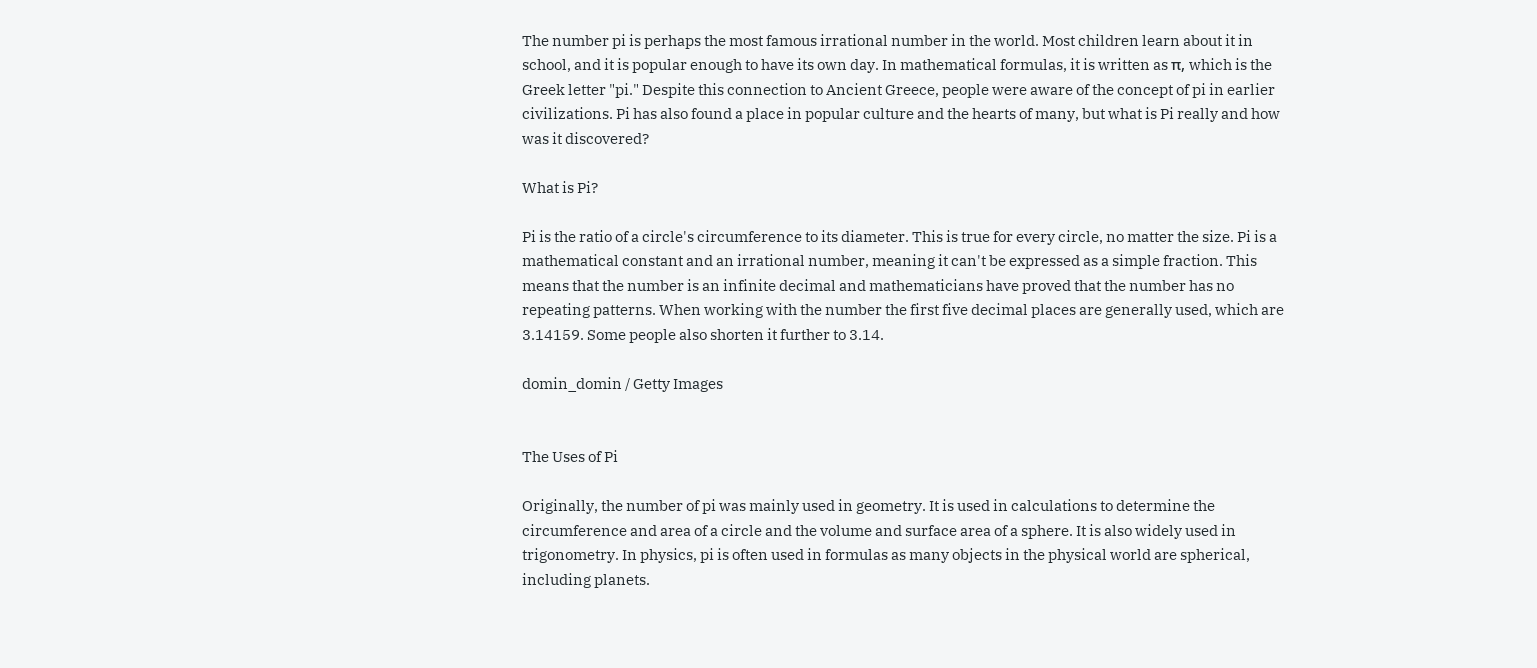The number pi is perhaps the most famous irrational number in the world. Most children learn about it in school, and it is popular enough to have its own day. In mathematical formulas, it is written as π, which is the Greek letter "pi." Despite this connection to Ancient Greece, people were aware of the concept of pi in earlier civilizations. Pi has also found a place in popular culture and the hearts of many, but what is Pi really and how was it discovered?

What is Pi?

Pi is the ratio of a circle's circumference to its diameter. This is true for every circle, no matter the size. Pi is a mathematical constant and an irrational number, meaning it can't be expressed as a simple fraction. This means that the number is an infinite decimal and mathematicians have proved that the number has no repeating patterns. When working with the number the first five decimal places are generally used, which are 3.14159. Some people also shorten it further to 3.14.

domin_domin / Getty Images


The Uses of Pi

Originally, the number of pi was mainly used in geometry. It is used in calculations to determine the circumference and area of a circle and the volume and surface area of a sphere. It is also widely used in trigonometry. In physics, pi is often used in formulas as many objects in the physical world are spherical, including planets.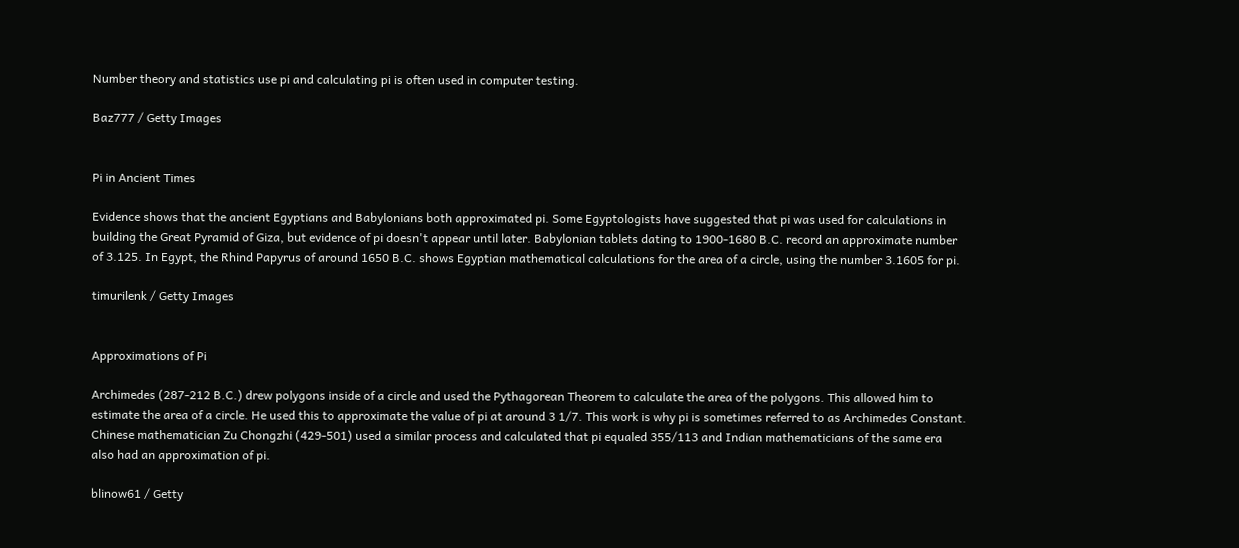Number theory and statistics use pi and calculating pi is often used in computer testing.

Baz777 / Getty Images


Pi in Ancient Times

Evidence shows that the ancient Egyptians and Babylonians both approximated pi. Some Egyptologists have suggested that pi was used for calculations in building the Great Pyramid of Giza, but evidence of pi doesn't appear until later. Babylonian tablets dating to 1900-1680 B.C. record an approximate number of 3.125. In Egypt, the Rhind Papyrus of around 1650 B.C. shows Egyptian mathematical calculations for the area of a circle, using the number 3.1605 for pi.

timurilenk / Getty Images


Approximations of Pi

Archimedes (287-212 B.C.) drew polygons inside of a circle and used the Pythagorean Theorem to calculate the area of the polygons. This allowed him to estimate the area of a circle. He used this to approximate the value of pi at around 3 1/7. This work is why pi is sometimes referred to as Archimedes Constant. Chinese mathematician Zu Chongzhi (429-501) used a similar process and calculated that pi equaled 355/113 and Indian mathematicians of the same era also had an approximation of pi.

blinow61 / Getty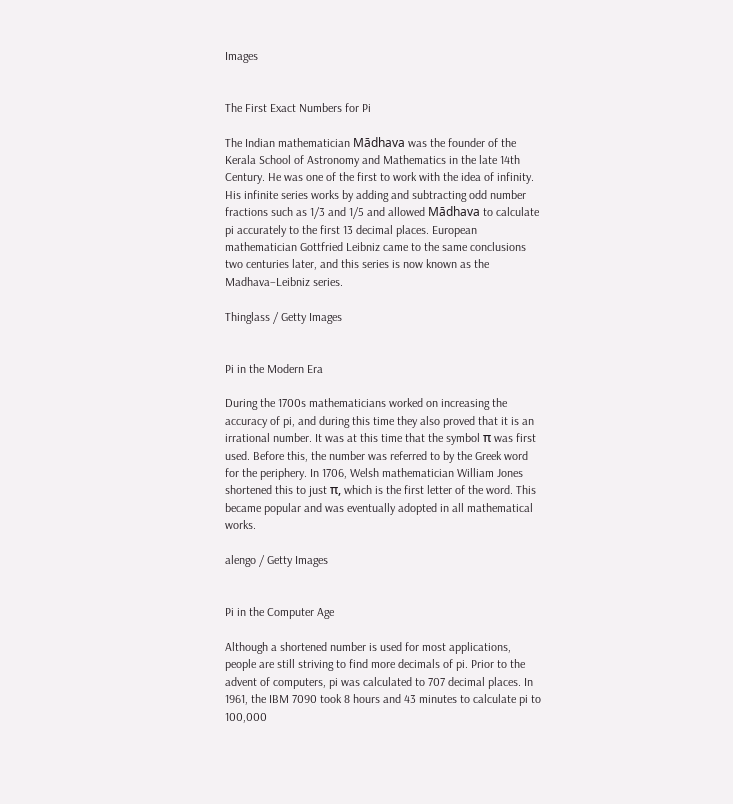Images


The First Exact Numbers for Pi

The Indian mathematician Mādhava was the founder of the Kerala School of Astronomy and Mathematics in the late 14th Century. He was one of the first to work with the idea of infinity. His infinite series works by adding and subtracting odd number fractions such as 1/3 and 1/5 and allowed Mādhava to calculate pi accurately to the first 13 decimal places. European mathematician Gottfried Leibniz came to the same conclusions two centuries later, and this series is now known as the Madhava–Leibniz series.

Thinglass / Getty Images


Pi in the Modern Era

During the 1700s mathematicians worked on increasing the accuracy of pi, and during this time they also proved that it is an irrational number. It was at this time that the symbol π was first used. Before this, the number was referred to by the Greek word for the periphery. In 1706, Welsh mathematician William Jones shortened this to just π, which is the first letter of the word. This became popular and was eventually adopted in all mathematical works.

alengo / Getty Images


Pi in the Computer Age

Although a shortened number is used for most applications, people are still striving to find more decimals of pi. Prior to the advent of computers, pi was calculated to 707 decimal places. In 1961, the IBM 7090 took 8 hours and 43 minutes to calculate pi to 100,000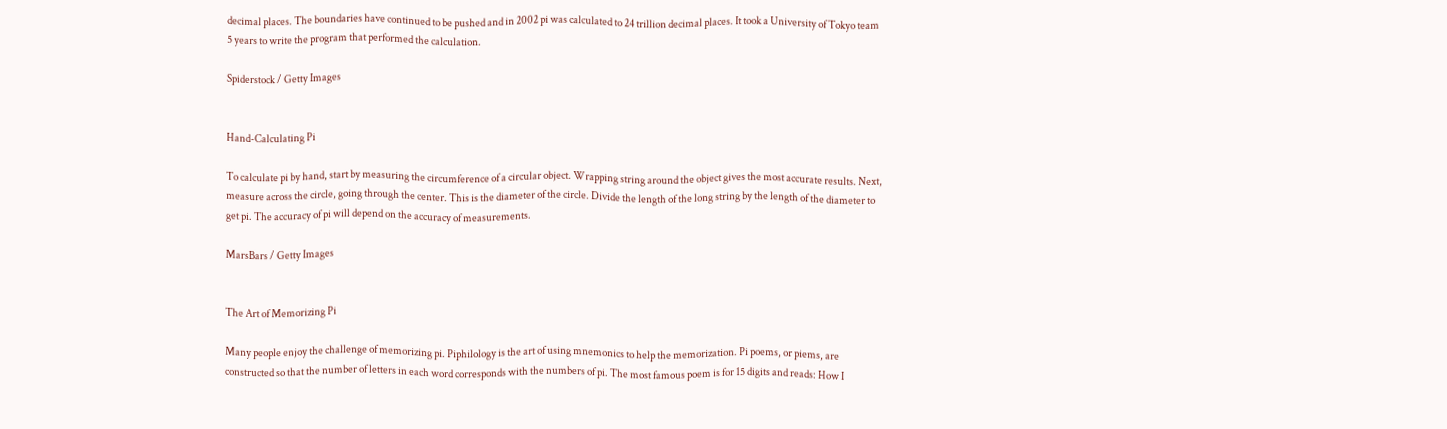decimal places. The boundaries have continued to be pushed and in 2002 pi was calculated to 24 trillion decimal places. It took a University of Tokyo team 5 years to write the program that performed the calculation.

Spiderstock / Getty Images


Hand-Calculating Pi

To calculate pi by hand, start by measuring the circumference of a circular object. Wrapping string around the object gives the most accurate results. Next, measure across the circle, going through the center. This is the diameter of the circle. Divide the length of the long string by the length of the diameter to get pi. The accuracy of pi will depend on the accuracy of measurements.

MarsBars / Getty Images


The Art of Memorizing Pi

Many people enjoy the challenge of memorizing pi. Piphilology is the art of using mnemonics to help the memorization. Pi poems, or piems, are constructed so that the number of letters in each word corresponds with the numbers of pi. The most famous poem is for 15 digits and reads: How I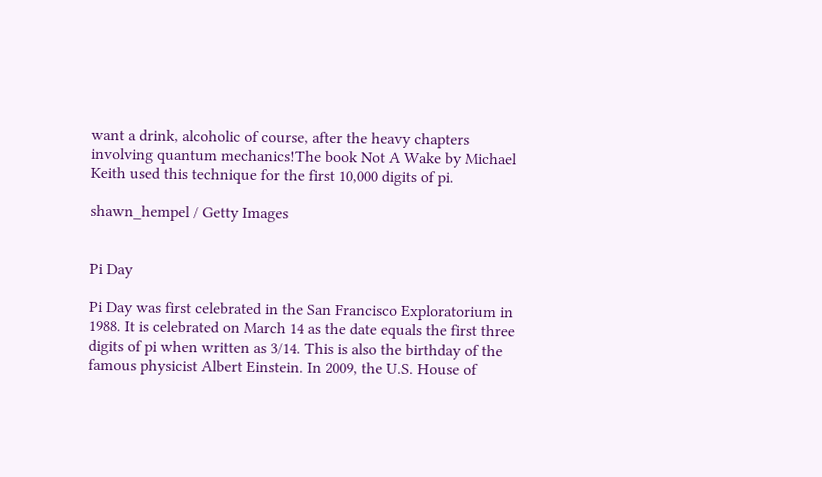want a drink, alcoholic of course, after the heavy chapters involving quantum mechanics!The book Not A Wake by Michael Keith used this technique for the first 10,000 digits of pi.

shawn_hempel / Getty Images


Pi Day

Pi Day was first celebrated in the San Francisco Exploratorium in 1988. It is celebrated on March 14 as the date equals the first three digits of pi when written as 3/14. This is also the birthday of the famous physicist Albert Einstein. In 2009, the U.S. House of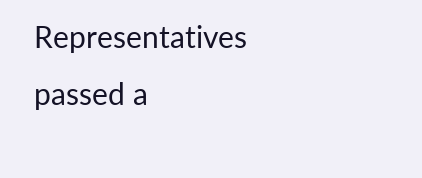Representatives passed a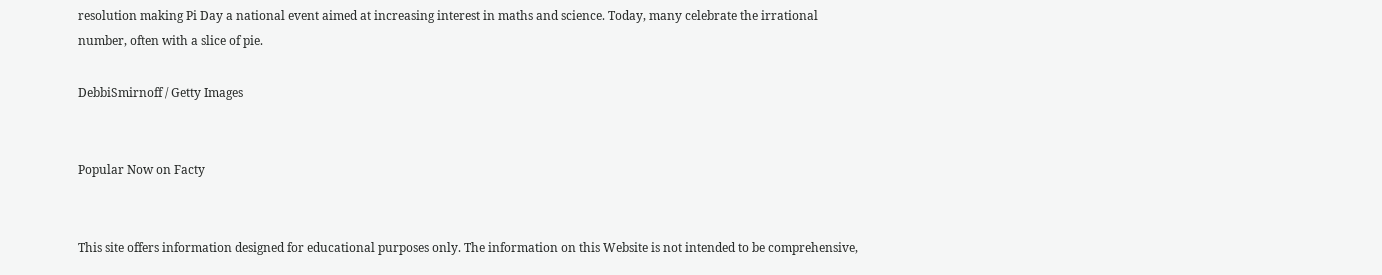resolution making Pi Day a national event aimed at increasing interest in maths and science. Today, many celebrate the irrational number, often with a slice of pie.

DebbiSmirnoff / Getty Images


Popular Now on Facty


This site offers information designed for educational purposes only. The information on this Website is not intended to be comprehensive,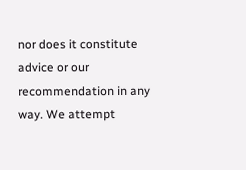nor does it constitute advice or our recommendation in any way. We attempt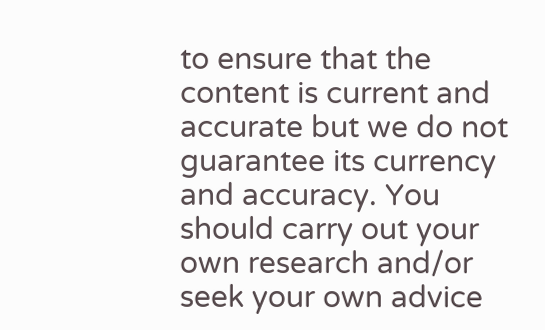to ensure that the content is current and accurate but we do not guarantee its currency and accuracy. You should carry out your own research and/or seek your own advice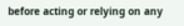before acting or relying on any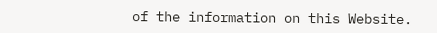of the information on this Website.